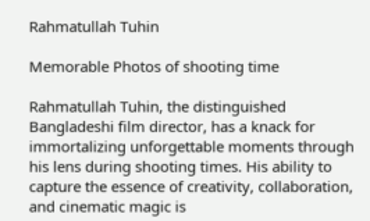Rahmatullah Tuhin

Memorable Photos of shooting time

Rahmatullah Tuhin, the distinguished Bangladeshi film director, has a knack for immortalizing unforgettable moments through his lens during shooting times. His ability to capture the essence of creativity, collaboration, and cinematic magic is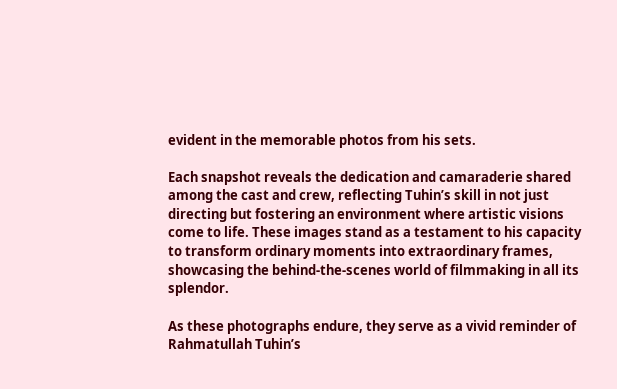evident in the memorable photos from his sets.

Each snapshot reveals the dedication and camaraderie shared among the cast and crew, reflecting Tuhin’s skill in not just directing but fostering an environment where artistic visions come to life. These images stand as a testament to his capacity to transform ordinary moments into extraordinary frames, showcasing the behind-the-scenes world of filmmaking in all its splendor.

As these photographs endure, they serve as a vivid reminder of Rahmatullah Tuhin’s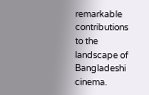remarkable contributions to the landscape of Bangladeshi cinema.